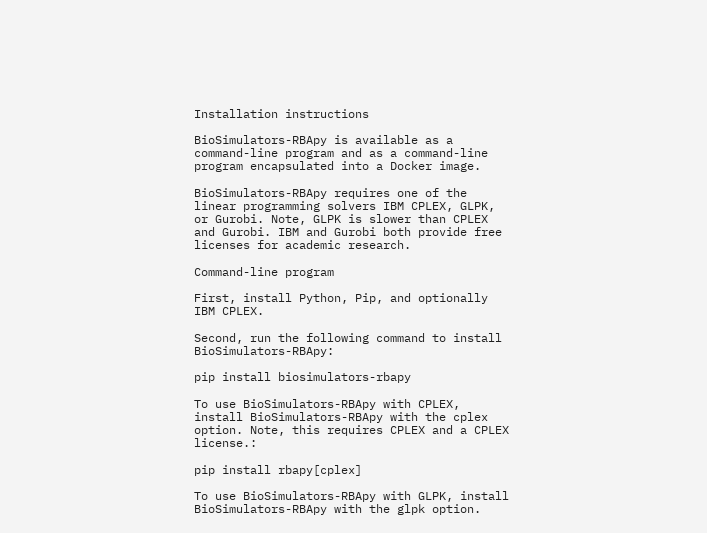Installation instructions

BioSimulators-RBApy is available as a command-line program and as a command-line program encapsulated into a Docker image.

BioSimulators-RBApy requires one of the linear programming solvers IBM CPLEX, GLPK, or Gurobi. Note, GLPK is slower than CPLEX and Gurobi. IBM and Gurobi both provide free licenses for academic research.

Command-line program

First, install Python, Pip, and optionally IBM CPLEX.

Second, run the following command to install BioSimulators-RBApy:

pip install biosimulators-rbapy

To use BioSimulators-RBApy with CPLEX, install BioSimulators-RBApy with the cplex option. Note, this requires CPLEX and a CPLEX license.:

pip install rbapy[cplex]

To use BioSimulators-RBApy with GLPK, install BioSimulators-RBApy with the glpk option.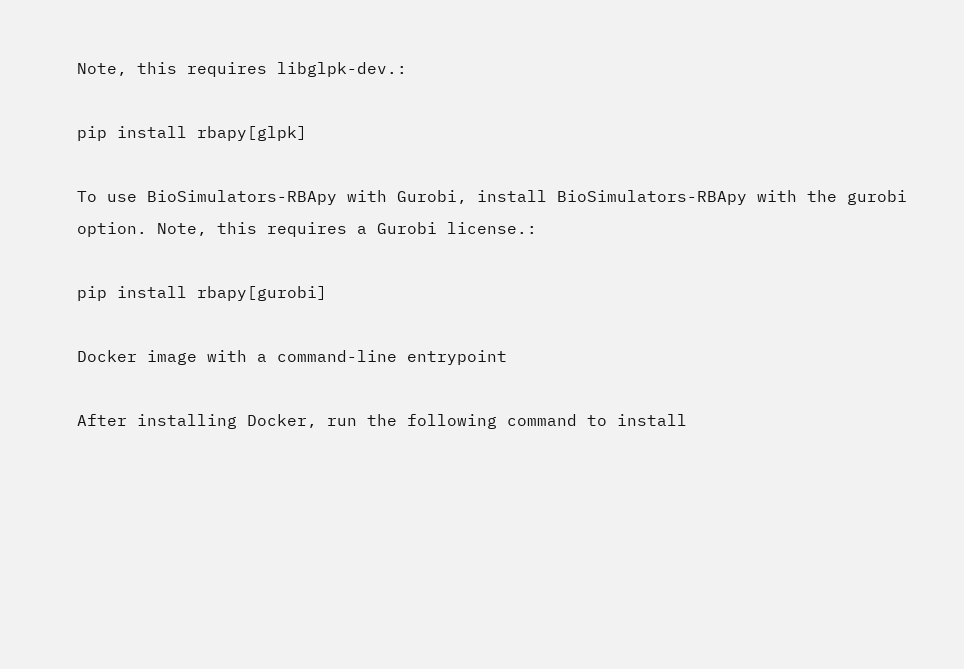Note, this requires libglpk-dev.:

pip install rbapy[glpk]

To use BioSimulators-RBApy with Gurobi, install BioSimulators-RBApy with the gurobi option. Note, this requires a Gurobi license.:

pip install rbapy[gurobi]

Docker image with a command-line entrypoint

After installing Docker, run the following command to install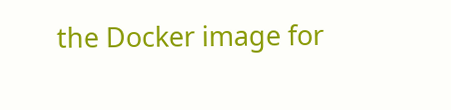the Docker image for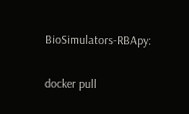BioSimulators-RBApy:

docker pull